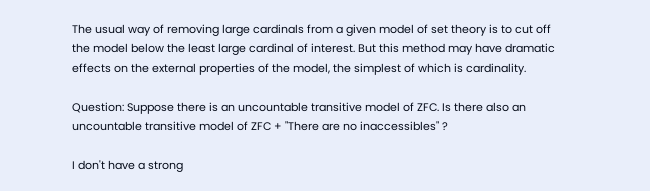The usual way of removing large cardinals from a given model of set theory is to cut off the model below the least large cardinal of interest. But this method may have dramatic effects on the external properties of the model, the simplest of which is cardinality.

Question: Suppose there is an uncountable transitive model of ZFC. Is there also an uncountable transitive model of ZFC + "There are no inaccessibles" ?

I don't have a strong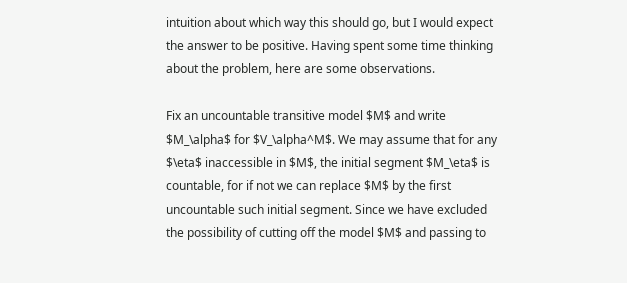intuition about which way this should go, but I would expect the answer to be positive. Having spent some time thinking about the problem, here are some observations.

Fix an uncountable transitive model $M$ and write $M_\alpha$ for $V_\alpha^M$. We may assume that for any $\eta$ inaccessible in $M$, the initial segment $M_\eta$ is countable, for if not we can replace $M$ by the first uncountable such initial segment. Since we have excluded the possibility of cutting off the model $M$ and passing to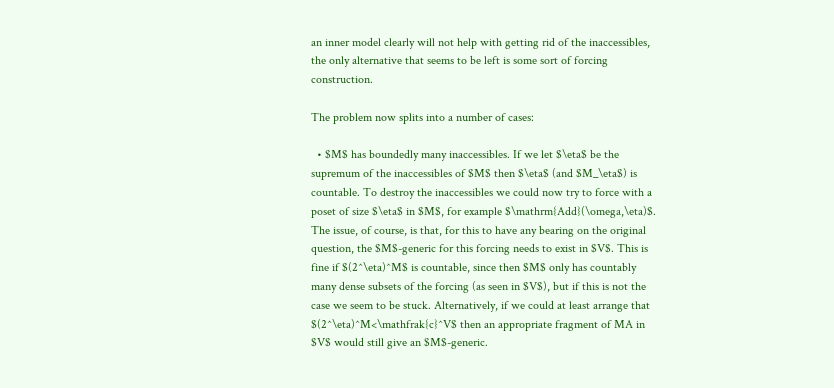an inner model clearly will not help with getting rid of the inaccessibles, the only alternative that seems to be left is some sort of forcing construction.

The problem now splits into a number of cases:

  • $M$ has boundedly many inaccessibles. If we let $\eta$ be the supremum of the inaccessibles of $M$ then $\eta$ (and $M_\eta$) is countable. To destroy the inaccessibles we could now try to force with a poset of size $\eta$ in $M$, for example $\mathrm{Add}(\omega,\eta)$. The issue, of course, is that, for this to have any bearing on the original question, the $M$-generic for this forcing needs to exist in $V$. This is fine if $(2^\eta)^M$ is countable, since then $M$ only has countably many dense subsets of the forcing (as seen in $V$), but if this is not the case we seem to be stuck. Alternatively, if we could at least arrange that $(2^\eta)^M<\mathfrak{c}^V$ then an appropriate fragment of MA in $V$ would still give an $M$-generic.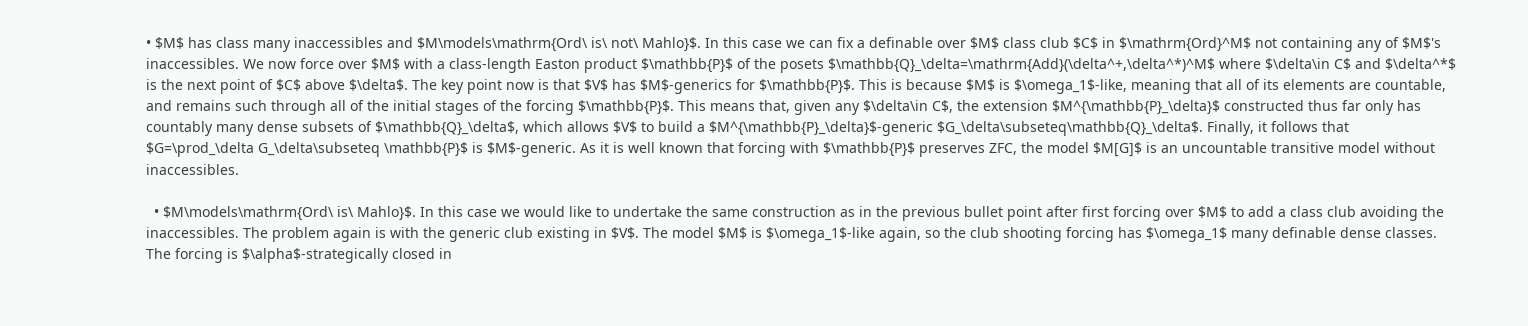• $M$ has class many inaccessibles and $M\models\mathrm{Ord\ is\ not\ Mahlo}$. In this case we can fix a definable over $M$ class club $C$ in $\mathrm{Ord}^M$ not containing any of $M$'s inaccessibles. We now force over $M$ with a class-length Easton product $\mathbb{P}$ of the posets $\mathbb{Q}_\delta=\mathrm{Add}(\delta^+,\delta^*)^M$ where $\delta\in C$ and $\delta^*$ is the next point of $C$ above $\delta$. The key point now is that $V$ has $M$-generics for $\mathbb{P}$. This is because $M$ is $\omega_1$-like, meaning that all of its elements are countable, and remains such through all of the initial stages of the forcing $\mathbb{P}$. This means that, given any $\delta\in C$, the extension $M^{\mathbb{P}_\delta}$ constructed thus far only has countably many dense subsets of $\mathbb{Q}_\delta$, which allows $V$ to build a $M^{\mathbb{P}_\delta}$-generic $G_\delta\subseteq\mathbb{Q}_\delta$. Finally, it follows that $G=\prod_\delta G_\delta\subseteq \mathbb{P}$ is $M$-generic. As it is well known that forcing with $\mathbb{P}$ preserves ZFC, the model $M[G]$ is an uncountable transitive model without inaccessibles.

  • $M\models\mathrm{Ord\ is\ Mahlo}$. In this case we would like to undertake the same construction as in the previous bullet point after first forcing over $M$ to add a class club avoiding the inaccessibles. The problem again is with the generic club existing in $V$. The model $M$ is $\omega_1$-like again, so the club shooting forcing has $\omega_1$ many definable dense classes. The forcing is $\alpha$-strategically closed in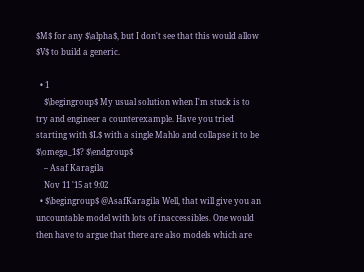$M$ for any $\alpha$, but I don't see that this would allow $V$ to build a generic.

  • 1
    $\begingroup$ My usual solution when I'm stuck is to try and engineer a counterexample. Have you tried starting with $L$ with a single Mahlo and collapse it to be $\omega_1$? $\endgroup$
    – Asaf Karagila
    Nov 11 '15 at 9:02
  • $\begingroup$ @AsafKaragila Well, that will give you an uncountable model with lots of inaccessibles. One would then have to argue that there are also models which are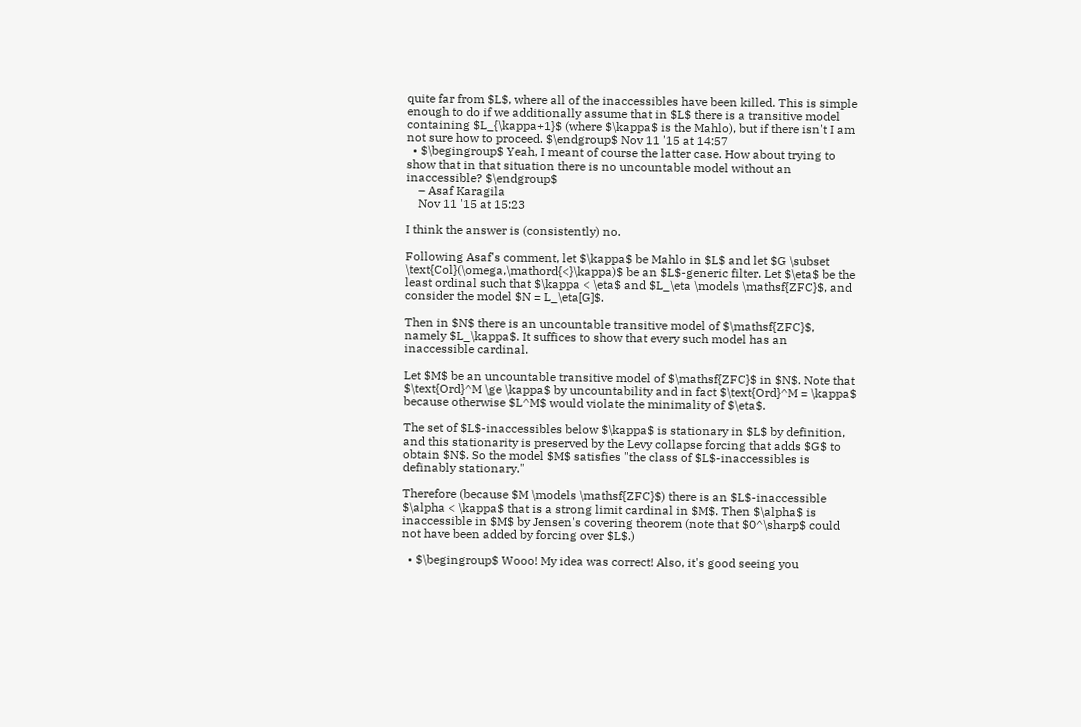quite far from $L$, where all of the inaccessibles have been killed. This is simple enough to do if we additionally assume that in $L$ there is a transitive model containing $L_{\kappa+1}$ (where $\kappa$ is the Mahlo), but if there isn't I am not sure how to proceed. $\endgroup$ Nov 11 '15 at 14:57
  • $\begingroup$ Yeah, I meant of course the latter case. How about trying to show that in that situation there is no uncountable model without an inaccessible? $\endgroup$
    – Asaf Karagila
    Nov 11 '15 at 15:23

I think the answer is (consistently) no.

Following Asaf's comment, let $\kappa$ be Mahlo in $L$ and let $G \subset \text{Col}(\omega,\mathord{<}\kappa)$ be an $L$-generic filter. Let $\eta$ be the least ordinal such that $\kappa < \eta$ and $L_\eta \models \mathsf{ZFC}$, and consider the model $N = L_\eta[G]$.

Then in $N$ there is an uncountable transitive model of $\mathsf{ZFC}$, namely $L_\kappa$. It suffices to show that every such model has an inaccessible cardinal.

Let $M$ be an uncountable transitive model of $\mathsf{ZFC}$ in $N$. Note that $\text{Ord}^M \ge \kappa$ by uncountability and in fact $\text{Ord}^M = \kappa$ because otherwise $L^M$ would violate the minimality of $\eta$.

The set of $L$-inaccessibles below $\kappa$ is stationary in $L$ by definition, and this stationarity is preserved by the Levy collapse forcing that adds $G$ to obtain $N$. So the model $M$ satisfies "the class of $L$-inaccessibles is definably stationary."

Therefore (because $M \models \mathsf{ZFC}$) there is an $L$-inaccessible $\alpha < \kappa$ that is a strong limit cardinal in $M$. Then $\alpha$ is inaccessible in $M$ by Jensen's covering theorem (note that $0^\sharp$ could not have been added by forcing over $L$.)

  • $\begingroup$ Wooo! My idea was correct! Also, it's good seeing you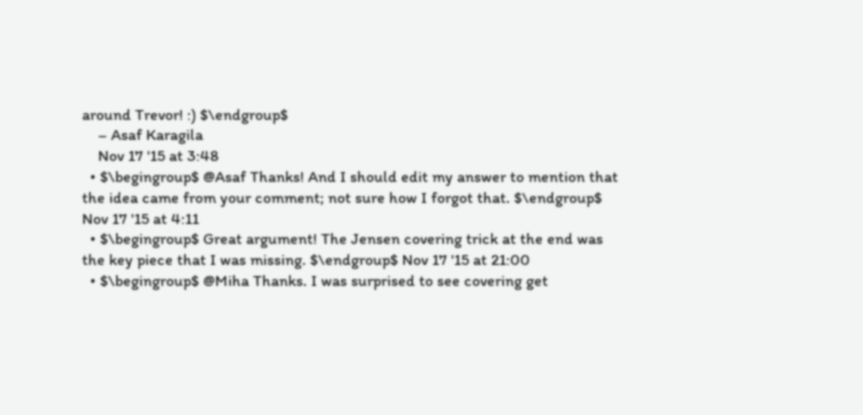around Trevor! :) $\endgroup$
    – Asaf Karagila
    Nov 17 '15 at 3:48
  • $\begingroup$ @Asaf Thanks! And I should edit my answer to mention that the idea came from your comment; not sure how I forgot that. $\endgroup$ Nov 17 '15 at 4:11
  • $\begingroup$ Great argument! The Jensen covering trick at the end was the key piece that I was missing. $\endgroup$ Nov 17 '15 at 21:00
  • $\begingroup$ @Miha Thanks. I was surprised to see covering get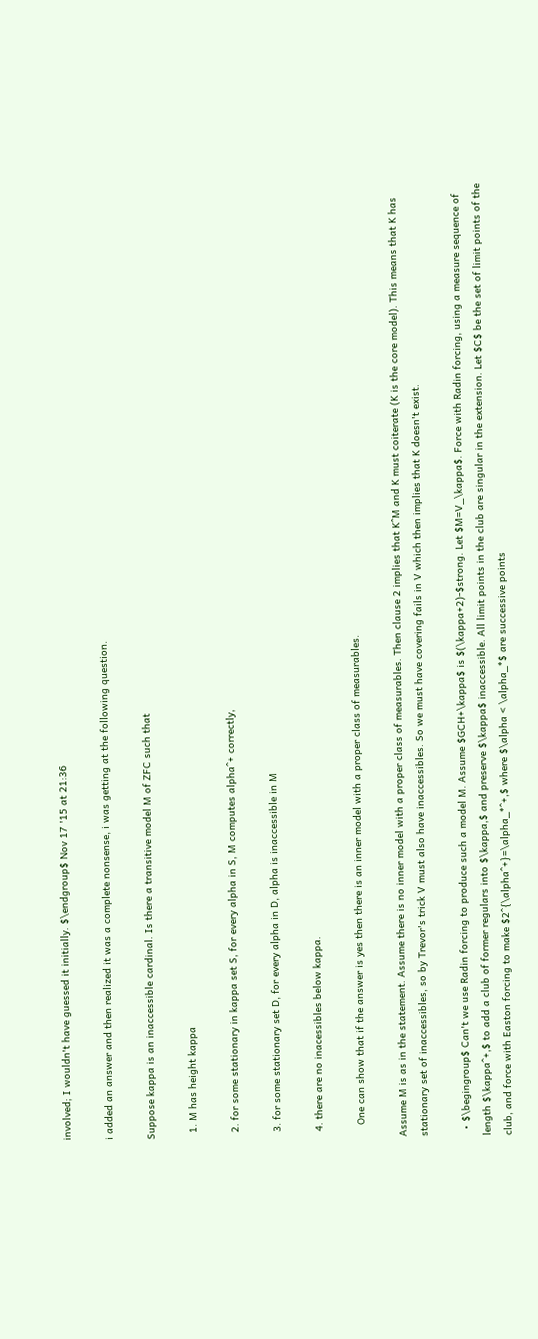involved; I wouldn't have guessed it initially. $\endgroup$ Nov 17 '15 at 21:36

i added an answer and then realized it was a complete nonsense, i was getting at the following question.

Suppose kappa is an inaccessible cardinal. Is there a transitive model M of ZFC such that

  1. M has height kappa

  2. for some stationary in kappa set S, for every alpha in S, M computes alpha^+ correctly,

  3. for some stationary set D, for every alpha in D, alpha is inaccessible in M

  4. there are no inacessibles below kappa.

    One can show that if the answer is yes then there is an inner model with a proper class of measurables.

Assume M is as in the statement. Assume there is no inner model with a proper class of measurables. Then clause 2 implies that K^M and K must coiterate (K is the core model). This means that K has stationary set of inaccessibles, so by Trevor's trick V must also have inaccessibles. So we must have covering fails in V which then implies that K doesn't exist.

  • $\begingroup$ Can't we use Radin forcing to produce such a model M. Assume $GCH+\kappa$ is $(\kappa+2)-$strong. Let $M=V_\kappa$. Force with Radin forcing, using a measure sequence of length $\kappa^+,$ to add a club of former regulars into $\kappa,$ and preserve $\kappa$ inaccessible. All limit points in the club are singular in the extension. Let $C$ be the set of limit points of the club, and force with Easton forcing to make $2^{\alpha^+}=\alpha_*^+,$ where $\alpha < \alpha_*$ are successive points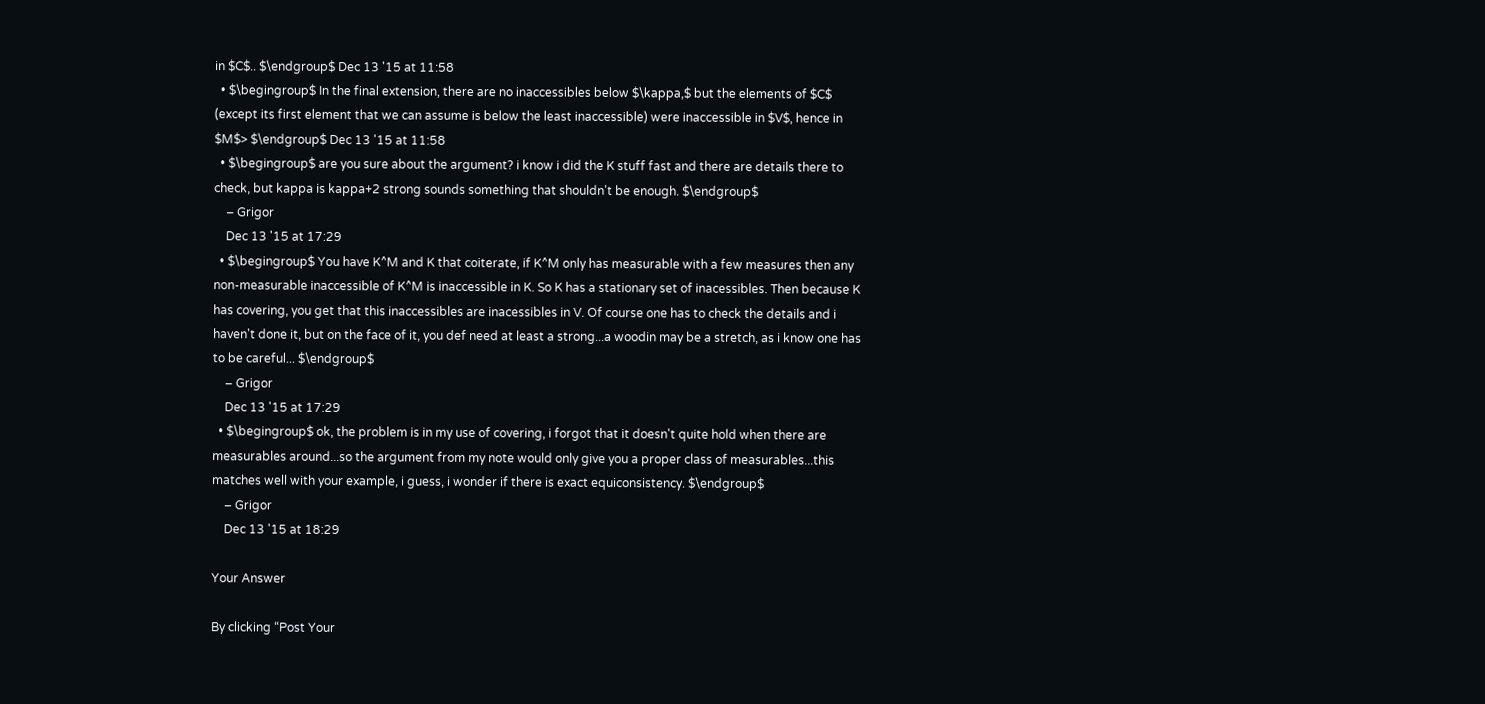in $C$.. $\endgroup$ Dec 13 '15 at 11:58
  • $\begingroup$ In the final extension, there are no inaccessibles below $\kappa,$ but the elements of $C$ (except its first element that we can assume is below the least inaccessible) were inaccessible in $V$, hence in $M$> $\endgroup$ Dec 13 '15 at 11:58
  • $\begingroup$ are you sure about the argument? i know i did the K stuff fast and there are details there to check, but kappa is kappa+2 strong sounds something that shouldn't be enough. $\endgroup$
    – Grigor
    Dec 13 '15 at 17:29
  • $\begingroup$ You have K^M and K that coiterate, if K^M only has measurable with a few measures then any non-measurable inaccessible of K^M is inaccessible in K. So K has a stationary set of inacessibles. Then because K has covering, you get that this inaccessibles are inacessibles in V. Of course one has to check the details and i haven't done it, but on the face of it, you def need at least a strong...a woodin may be a stretch, as i know one has to be careful... $\endgroup$
    – Grigor
    Dec 13 '15 at 17:29
  • $\begingroup$ ok, the problem is in my use of covering, i forgot that it doesn't quite hold when there are measurables around...so the argument from my note would only give you a proper class of measurables...this matches well with your example, i guess, i wonder if there is exact equiconsistency. $\endgroup$
    – Grigor
    Dec 13 '15 at 18:29

Your Answer

By clicking “Post Your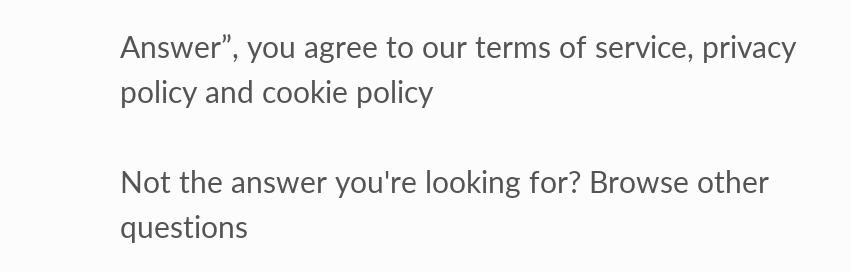Answer”, you agree to our terms of service, privacy policy and cookie policy

Not the answer you're looking for? Browse other questions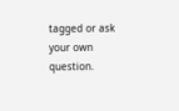tagged or ask your own question.